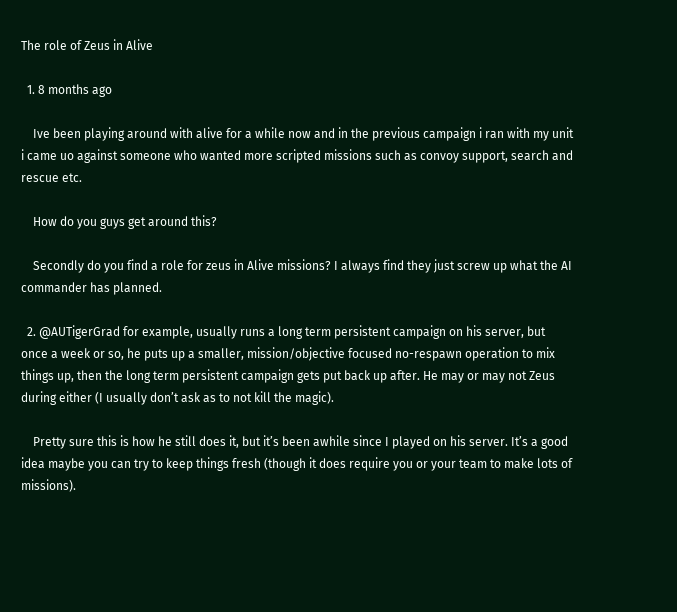The role of Zeus in Alive

  1. 8 months ago

    Ive been playing around with alive for a while now and in the previous campaign i ran with my unit i came uo against someone who wanted more scripted missions such as convoy support, search and rescue etc.

    How do you guys get around this?

    Secondly do you find a role for zeus in Alive missions? I always find they just screw up what the AI commander has planned.

  2. @AUTigerGrad for example, usually runs a long term persistent campaign on his server, but once a week or so, he puts up a smaller, mission/objective focused no-respawn operation to mix things up, then the long term persistent campaign gets put back up after. He may or may not Zeus during either (I usually don’t ask as to not kill the magic).

    Pretty sure this is how he still does it, but it’s been awhile since I played on his server. It’s a good idea maybe you can try to keep things fresh (though it does require you or your team to make lots of missions).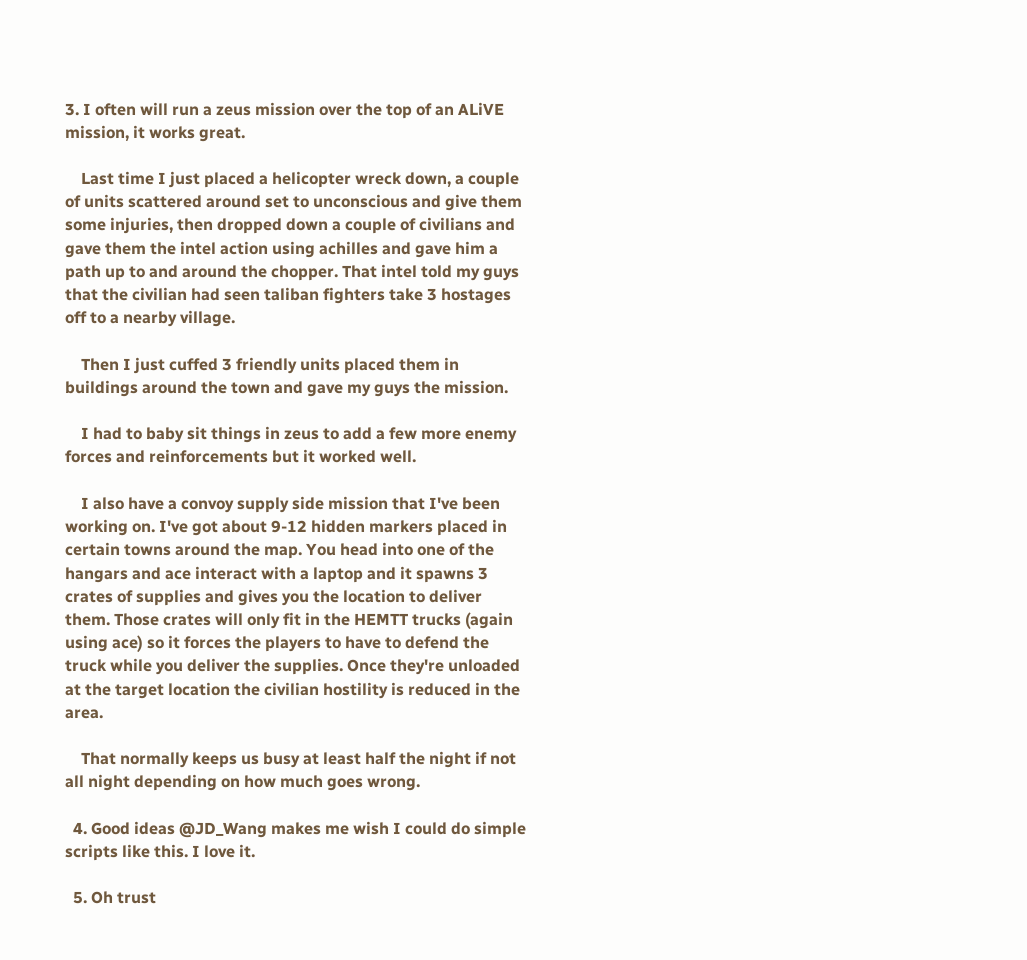3. I often will run a zeus mission over the top of an ALiVE mission, it works great.

    Last time I just placed a helicopter wreck down, a couple of units scattered around set to unconscious and give them some injuries, then dropped down a couple of civilians and gave them the intel action using achilles and gave him a path up to and around the chopper. That intel told my guys that the civilian had seen taliban fighters take 3 hostages off to a nearby village.

    Then I just cuffed 3 friendly units placed them in buildings around the town and gave my guys the mission.

    I had to baby sit things in zeus to add a few more enemy forces and reinforcements but it worked well.

    I also have a convoy supply side mission that I've been working on. I've got about 9-12 hidden markers placed in certain towns around the map. You head into one of the hangars and ace interact with a laptop and it spawns 3 crates of supplies and gives you the location to deliver them. Those crates will only fit in the HEMTT trucks (again using ace) so it forces the players to have to defend the truck while you deliver the supplies. Once they're unloaded at the target location the civilian hostility is reduced in the area.

    That normally keeps us busy at least half the night if not all night depending on how much goes wrong.

  4. Good ideas @JD_Wang makes me wish I could do simple scripts like this. I love it.

  5. Oh trust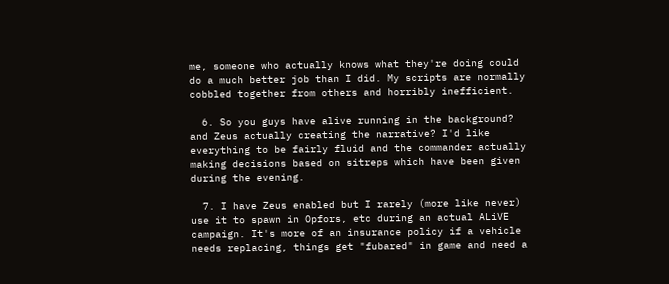me, someone who actually knows what they're doing could do a much better job than I did. My scripts are normally cobbled together from others and horribly inefficient.

  6. So you guys have alive running in the background? and Zeus actually creating the narrative? I'd like everything to be fairly fluid and the commander actually making decisions based on sitreps which have been given during the evening.

  7. I have Zeus enabled but I rarely (more like never) use it to spawn in Opfors, etc during an actual ALiVE campaign. It's more of an insurance policy if a vehicle needs replacing, things get "fubared" in game and need a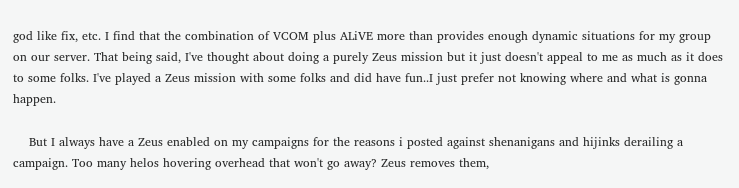god like fix, etc. I find that the combination of VCOM plus ALiVE more than provides enough dynamic situations for my group on our server. That being said, I've thought about doing a purely Zeus mission but it just doesn't appeal to me as much as it does to some folks. I've played a Zeus mission with some folks and did have fun..I just prefer not knowing where and what is gonna happen.

    But I always have a Zeus enabled on my campaigns for the reasons i posted against shenanigans and hijinks derailing a campaign. Too many helos hovering overhead that won't go away? Zeus removes them,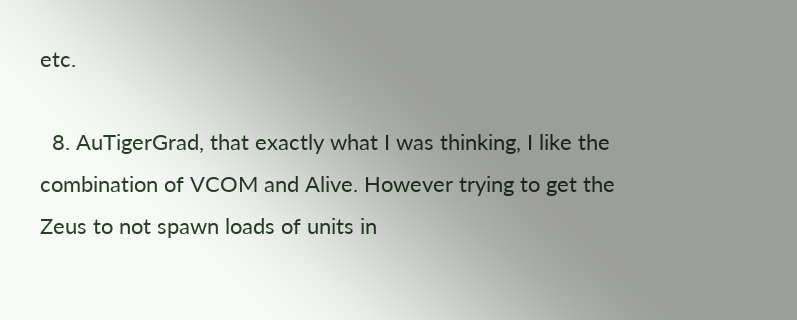etc.

  8. AuTigerGrad, that exactly what I was thinking, I like the combination of VCOM and Alive. However trying to get the Zeus to not spawn loads of units in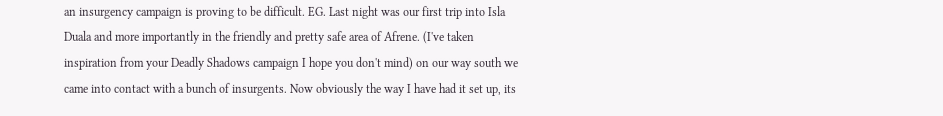an insurgency campaign is proving to be difficult. EG. Last night was our first trip into Isla Duala and more importantly in the friendly and pretty safe area of Afrene. (I've taken inspiration from your Deadly Shadows campaign I hope you don't mind) on our way south we came into contact with a bunch of insurgents. Now obviously the way I have had it set up, its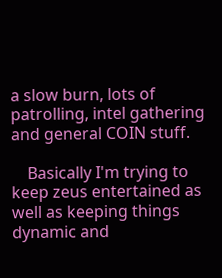a slow burn, lots of patrolling, intel gathering and general COIN stuff.

    Basically I'm trying to keep zeus entertained as well as keeping things dynamic and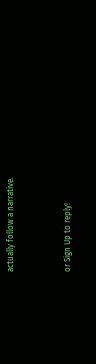actually follow a narrative.


or Sign Up to reply!